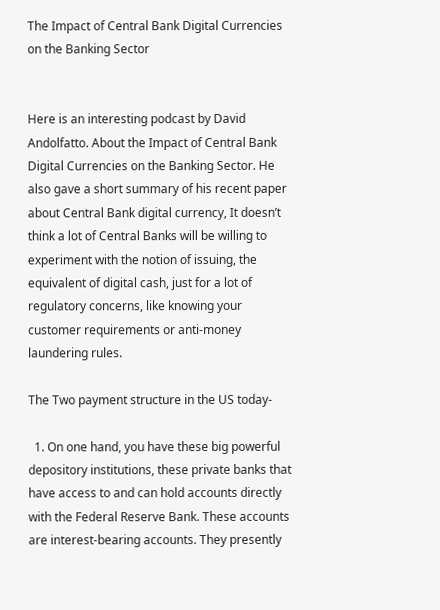The Impact of Central Bank Digital Currencies on the Banking Sector


Here is an interesting podcast by David Andolfatto. About the Impact of Central Bank Digital Currencies on the Banking Sector. He also gave a short summary of his recent paper about Central Bank digital currency, It doesn’t think a lot of Central Banks will be willing to experiment with the notion of issuing, the equivalent of digital cash, just for a lot of regulatory concerns, like knowing your customer requirements or anti-money laundering rules.

The Two payment structure in the US today-

  1. On one hand, you have these big powerful depository institutions, these private banks that have access to and can hold accounts directly with the Federal Reserve Bank. These accounts are interest-bearing accounts. They presently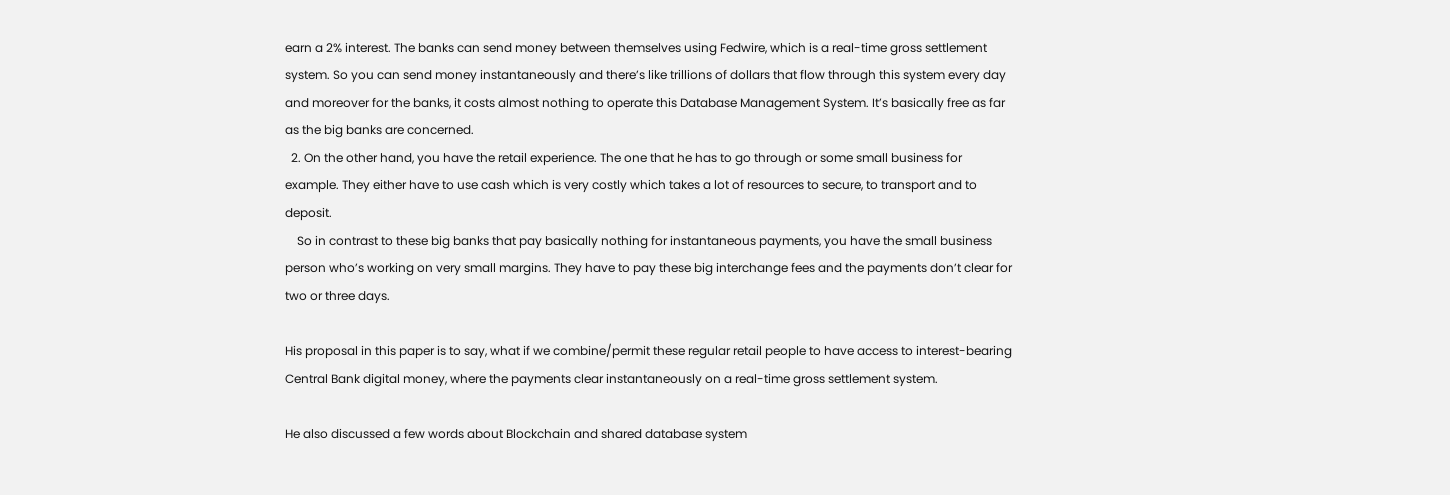earn a 2% interest. The banks can send money between themselves using Fedwire, which is a real-time gross settlement system. So you can send money instantaneously and there’s like trillions of dollars that flow through this system every day and moreover for the banks, it costs almost nothing to operate this Database Management System. It’s basically free as far as the big banks are concerned.
  2. On the other hand, you have the retail experience. The one that he has to go through or some small business for example. They either have to use cash which is very costly which takes a lot of resources to secure, to transport and to deposit.
    So in contrast to these big banks that pay basically nothing for instantaneous payments, you have the small business person who’s working on very small margins. They have to pay these big interchange fees and the payments don’t clear for two or three days.

His proposal in this paper is to say, what if we combine/permit these regular retail people to have access to interest-bearing Central Bank digital money, where the payments clear instantaneously on a real-time gross settlement system.

He also discussed a few words about Blockchain and shared database system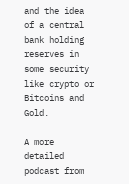and the idea of a central bank holding reserves in some security like crypto or Bitcoins and Gold.

A more detailed podcast from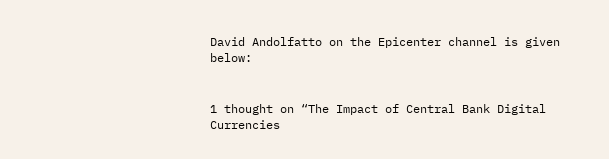David Andolfatto on the Epicenter channel is given below:


1 thought on “The Impact of Central Bank Digital Currencies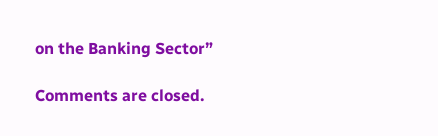on the Banking Sector”

Comments are closed.